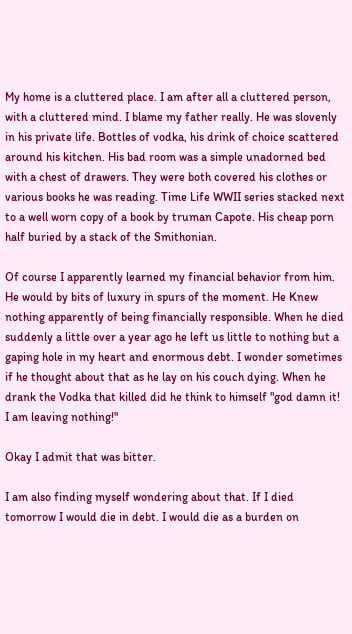My home is a cluttered place. I am after all a cluttered person, with a cluttered mind. I blame my father really. He was slovenly in his private life. Bottles of vodka, his drink of choice scattered around his kitchen. His bad room was a simple unadorned bed with a chest of drawers. They were both covered his clothes or various books he was reading. Time Life WWII series stacked next to a well worn copy of a book by truman Capote. His cheap porn half buried by a stack of the Smithonian.

Of course I apparently learned my financial behavior from him. He would by bits of luxury in spurs of the moment. He Knew nothing apparently of being financially responsible. When he died suddenly a little over a year ago he left us little to nothing but a gaping hole in my heart and enormous debt. I wonder sometimes if he thought about that as he lay on his couch dying. When he drank the Vodka that killed did he think to himself "god damn it! I am leaving nothing!"

Okay I admit that was bitter.

I am also finding myself wondering about that. If I died tomorrow I would die in debt. I would die as a burden on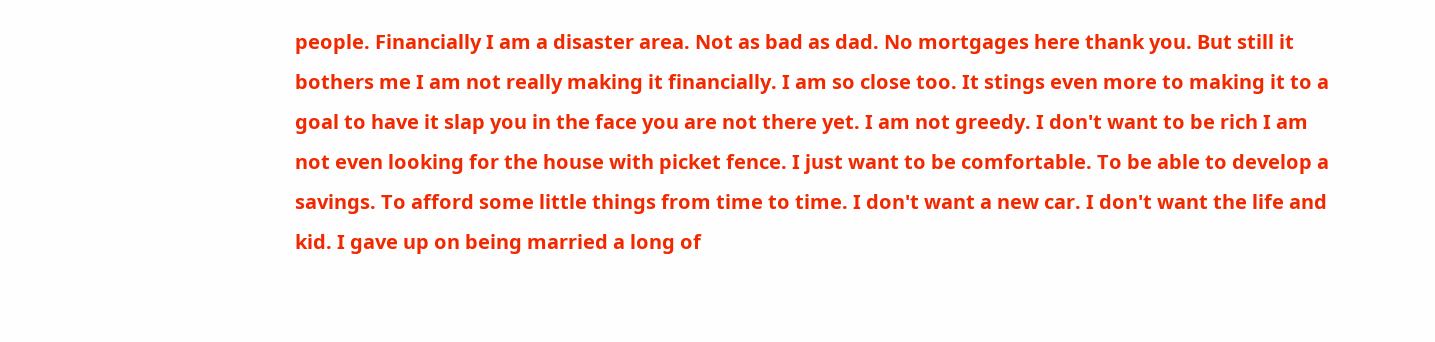people. Financially I am a disaster area. Not as bad as dad. No mortgages here thank you. But still it bothers me I am not really making it financially. I am so close too. It stings even more to making it to a goal to have it slap you in the face you are not there yet. I am not greedy. I don't want to be rich I am not even looking for the house with picket fence. I just want to be comfortable. To be able to develop a savings. To afford some little things from time to time. I don't want a new car. I don't want the life and kid. I gave up on being married a long of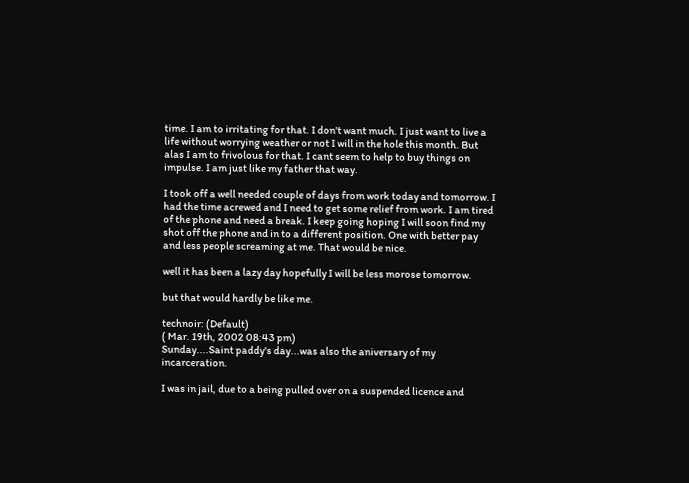time. I am to irritating for that. I don't want much. I just want to live a life without worrying weather or not I will in the hole this month. But alas I am to frivolous for that. I cant seem to help to buy things on impulse. I am just like my father that way.

I took off a well needed couple of days from work today and tomorrow. I had the time acrewed and I need to get some relief from work. I am tired of the phone and need a break. I keep going hoping I will soon find my shot off the phone and in to a different position. One with better pay and less people screaming at me. That would be nice.

well it has been a lazy day hopefully I will be less morose tomorrow.

but that would hardly be like me.

technoir: (Default)
( Mar. 19th, 2002 08:43 pm)
Sunday....Saint paddy's day...was also the aniversary of my incarceration.

I was in jail, due to a being pulled over on a suspended licence and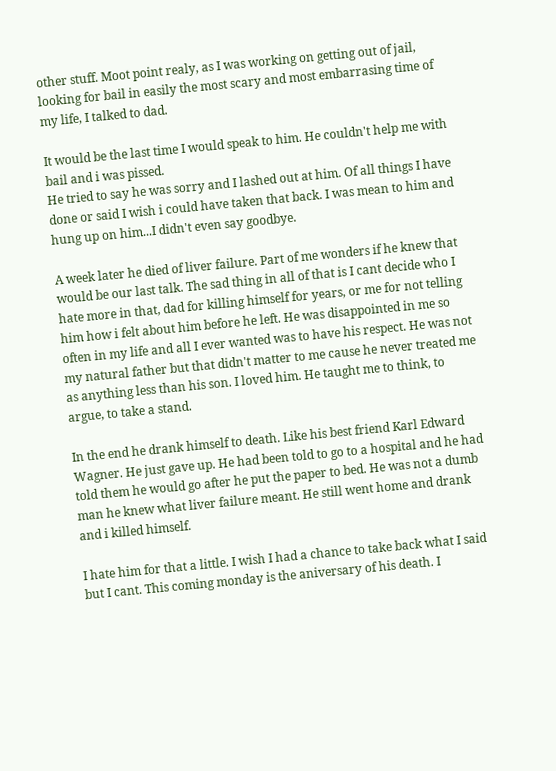other stuff. Moot point realy, as I was working on getting out of jail, looking for bail in easily the most scary and most embarrasing time of my life, I talked to dad.

It would be the last time I would speak to him. He couldn't help me with bail and i was pissed.
He tried to say he was sorry and I lashed out at him. Of all things I have done or said I wish i could have taken that back. I was mean to him and hung up on him...I didn't even say goodbye.

A week later he died of liver failure. Part of me wonders if he knew that would be our last talk. The sad thing in all of that is I cant decide who I hate more in that, dad for killing himself for years, or me for not telling him how i felt about him before he left. He was disappointed in me so often in my life and all I ever wanted was to have his respect. He was not my natural father but that didn't matter to me cause he never treated me as anything less than his son. I loved him. He taught me to think, to argue, to take a stand.

In the end he drank himself to death. Like his best friend Karl Edward Wagner. He just gave up. He had been told to go to a hospital and he had told them he would go after he put the paper to bed. He was not a dumb man he knew what liver failure meant. He still went home and drank and i killed himself.

I hate him for that a little. I wish I had a chance to take back what I said but I cant. This coming monday is the aniversary of his death. I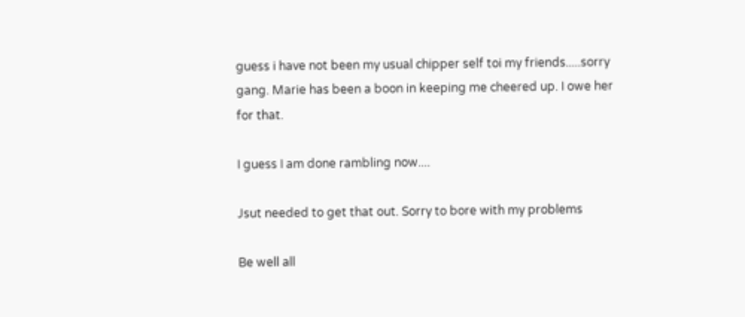guess i have not been my usual chipper self toi my friends.....sorry gang. Marie has been a boon in keeping me cheered up. I owe her for that.

I guess I am done rambling now....

Jsut needed to get that out. Sorry to bore with my problems

Be well all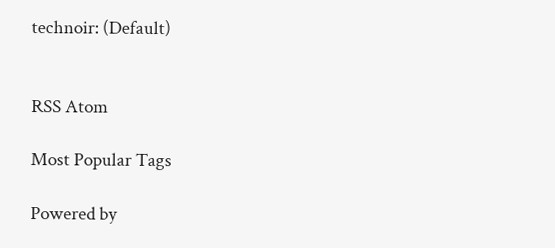technoir: (Default)


RSS Atom

Most Popular Tags

Powered by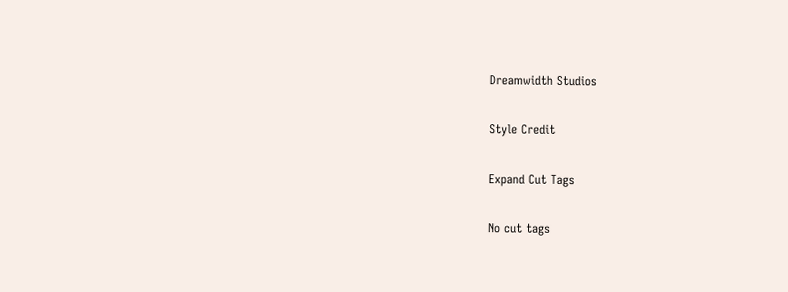Dreamwidth Studios

Style Credit

Expand Cut Tags

No cut tags